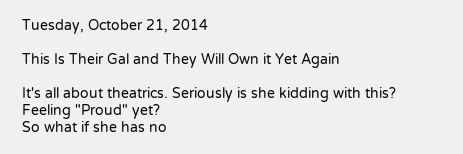Tuesday, October 21, 2014

This Is Their Gal and They Will Own it Yet Again

It's all about theatrics. Seriously is she kidding with this? Feeling "Proud" yet?
So what if she has no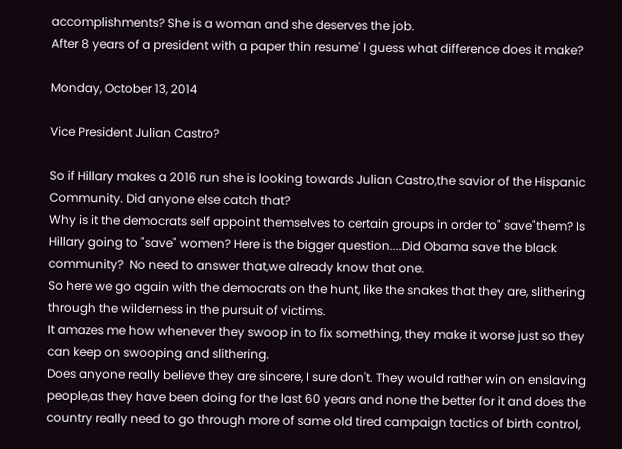accomplishments? She is a woman and she deserves the job.
After 8 years of a president with a paper thin resume' I guess what difference does it make?

Monday, October 13, 2014

Vice President Julian Castro?

So if Hillary makes a 2016 run she is looking towards Julian Castro,the savior of the Hispanic Community. Did anyone else catch that?
Why is it the democrats self appoint themselves to certain groups in order to" save"them? Is Hillary going to "save" women? Here is the bigger question....Did Obama save the black community?  No need to answer that,we already know that one.
So here we go again with the democrats on the hunt, like the snakes that they are, slithering through the wilderness in the pursuit of victims.
It amazes me how whenever they swoop in to fix something, they make it worse just so they can keep on swooping and slithering.
Does anyone really believe they are sincere, I sure don't. They would rather win on enslaving people,as they have been doing for the last 60 years and none the better for it and does the country really need to go through more of same old tired campaign tactics of birth control,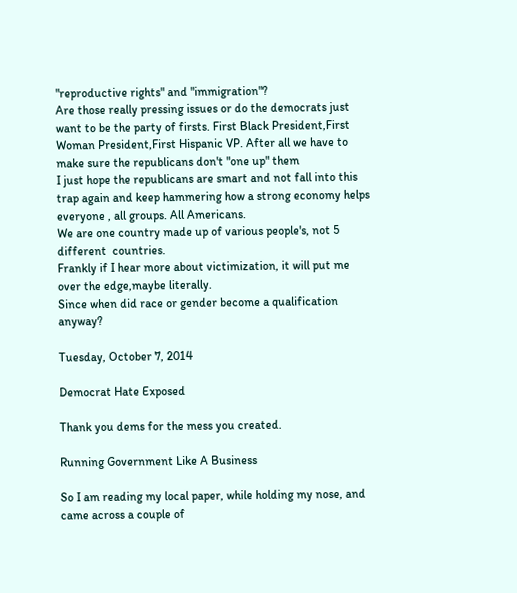"reproductive rights" and "immigration"?
Are those really pressing issues or do the democrats just want to be the party of firsts. First Black President,First Woman President,First Hispanic VP. After all we have to make sure the republicans don't "one up" them
I just hope the republicans are smart and not fall into this trap again and keep hammering how a strong economy helps everyone , all groups. All Americans.
We are one country made up of various people's, not 5 different  countries.
Frankly if I hear more about victimization, it will put me over the edge,maybe literally.
Since when did race or gender become a qualification anyway?

Tuesday, October 7, 2014

Democrat Hate Exposed

Thank you dems for the mess you created.

Running Government Like A Business

So I am reading my local paper, while holding my nose, and came across a couple of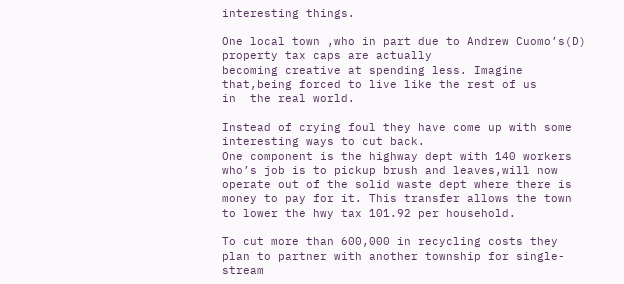interesting things.

One local town ,who in part due to Andrew Cuomo’s(D) property tax caps are actually
becoming creative at spending less. Imagine that,being forced to live like the rest of us
in  the real world.

Instead of crying foul they have come up with some interesting ways to cut back.
One component is the highway dept with 140 workers who’s job is to pickup brush and leaves,will now operate out of the solid waste dept where there is money to pay for it. This transfer allows the town to lower the hwy tax 101.92 per household.

To cut more than 600,000 in recycling costs they  plan to partner with another township for single-stream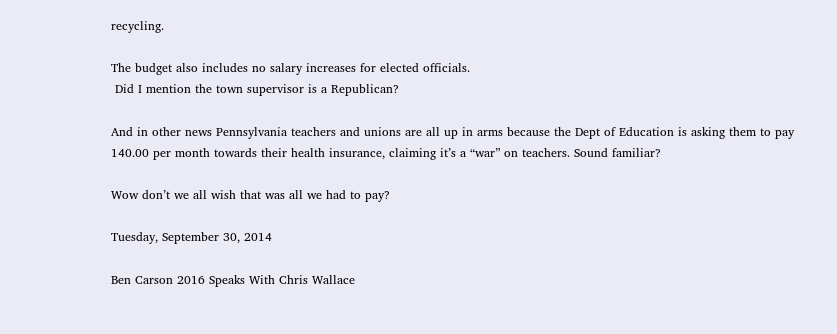recycling.

The budget also includes no salary increases for elected officials.
 Did I mention the town supervisor is a Republican?

And in other news Pennsylvania teachers and unions are all up in arms because the Dept of Education is asking them to pay 140.00 per month towards their health insurance, claiming it’s a “war” on teachers. Sound familiar?

Wow don’t we all wish that was all we had to pay?

Tuesday, September 30, 2014

Ben Carson 2016 Speaks With Chris Wallace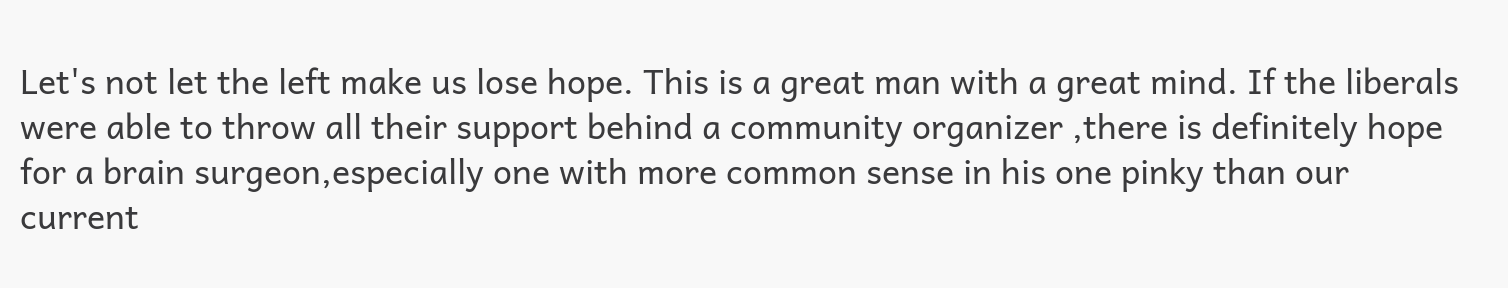Let's not let the left make us lose hope. This is a great man with a great mind. If the liberals were able to throw all their support behind a community organizer ,there is definitely hope for a brain surgeon,especially one with more common sense in his one pinky than our current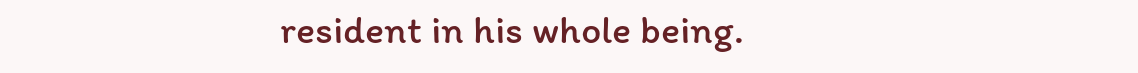resident in his whole being.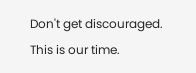Don't get discouraged. This is our time.